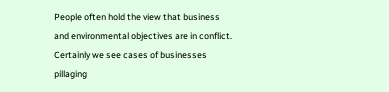People often hold the view that business and environmental objectives are in conflict. Certainly we see cases of businesses pillaging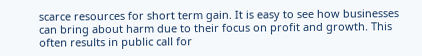scarce resources for short term gain. It is easy to see how businesses can bring about harm due to their focus on profit and growth. This often results in public call for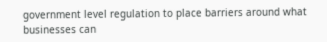government level regulation to place barriers around what businesses can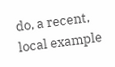do, a recent, local example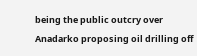being the public outcry over Anadarko proposing oil drilling off